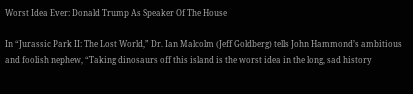Worst Idea Ever: Donald Trump As Speaker Of The House

In “Jurassic Park II: The Lost World,” Dr. Ian Malcolm (Jeff Goldberg) tells John Hammond’s ambitious and foolish nephew, “Taking dinosaurs off this island is the worst idea in the long, sad history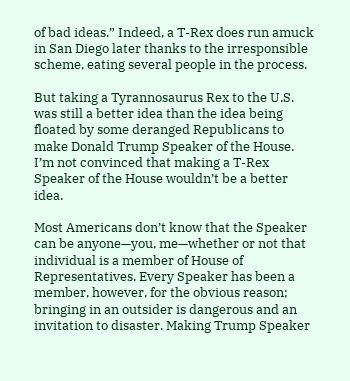of bad ideas.” Indeed, a T-Rex does run amuck in San Diego later thanks to the irresponsible scheme, eating several people in the process.

But taking a Tyrannosaurus Rex to the U.S. was still a better idea than the idea being floated by some deranged Republicans to make Donald Trump Speaker of the House. I’m not convinced that making a T-Rex Speaker of the House wouldn’t be a better idea.

Most Americans don’t know that the Speaker can be anyone—you, me—whether or not that individual is a member of House of Representatives. Every Speaker has been a member, however, for the obvious reason; bringing in an outsider is dangerous and an invitation to disaster. Making Trump Speaker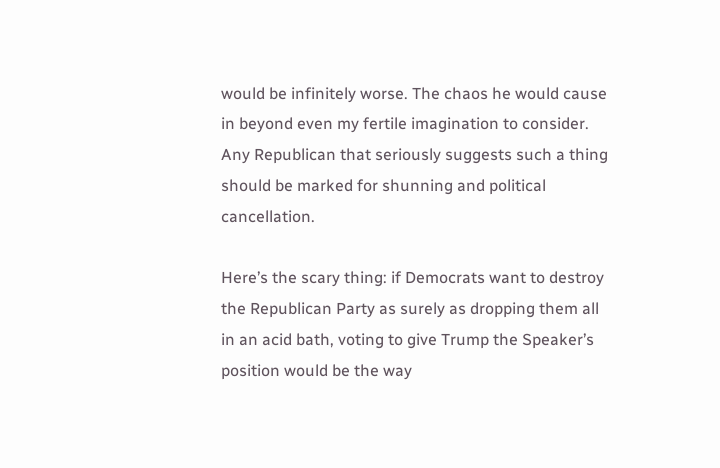would be infinitely worse. The chaos he would cause in beyond even my fertile imagination to consider. Any Republican that seriously suggests such a thing should be marked for shunning and political cancellation.

Here’s the scary thing: if Democrats want to destroy the Republican Party as surely as dropping them all in an acid bath, voting to give Trump the Speaker’s position would be the way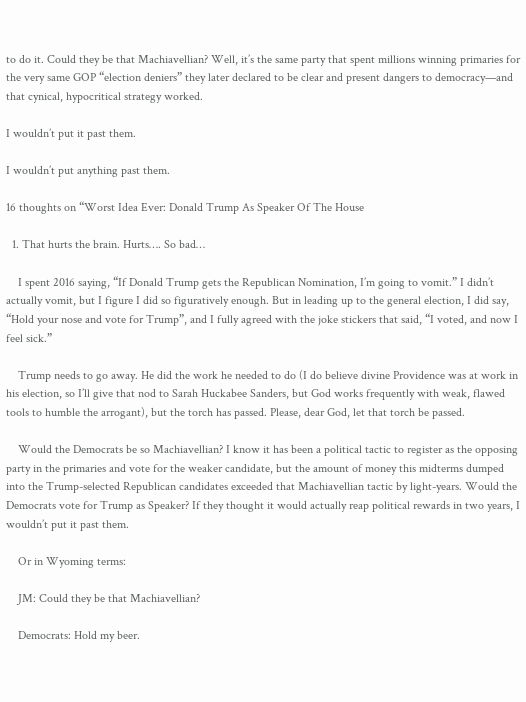to do it. Could they be that Machiavellian? Well, it’s the same party that spent millions winning primaries for the very same GOP “election deniers” they later declared to be clear and present dangers to democracy—and that cynical, hypocritical strategy worked.

I wouldn’t put it past them.

I wouldn’t put anything past them.

16 thoughts on “Worst Idea Ever: Donald Trump As Speaker Of The House

  1. That hurts the brain. Hurts…. So bad…

    I spent 2016 saying, “If Donald Trump gets the Republican Nomination, I’m going to vomit.” I didn’t actually vomit, but I figure I did so figuratively enough. But in leading up to the general election, I did say, “Hold your nose and vote for Trump”, and I fully agreed with the joke stickers that said, “I voted, and now I feel sick.”

    Trump needs to go away. He did the work he needed to do (I do believe divine Providence was at work in his election, so I’ll give that nod to Sarah Huckabee Sanders, but God works frequently with weak, flawed tools to humble the arrogant), but the torch has passed. Please, dear God, let that torch be passed.

    Would the Democrats be so Machiavellian? I know it has been a political tactic to register as the opposing party in the primaries and vote for the weaker candidate, but the amount of money this midterms dumped into the Trump-selected Republican candidates exceeded that Machiavellian tactic by light-years. Would the Democrats vote for Trump as Speaker? If they thought it would actually reap political rewards in two years, I wouldn’t put it past them.

    Or in Wyoming terms:

    JM: Could they be that Machiavellian?

    Democrats: Hold my beer.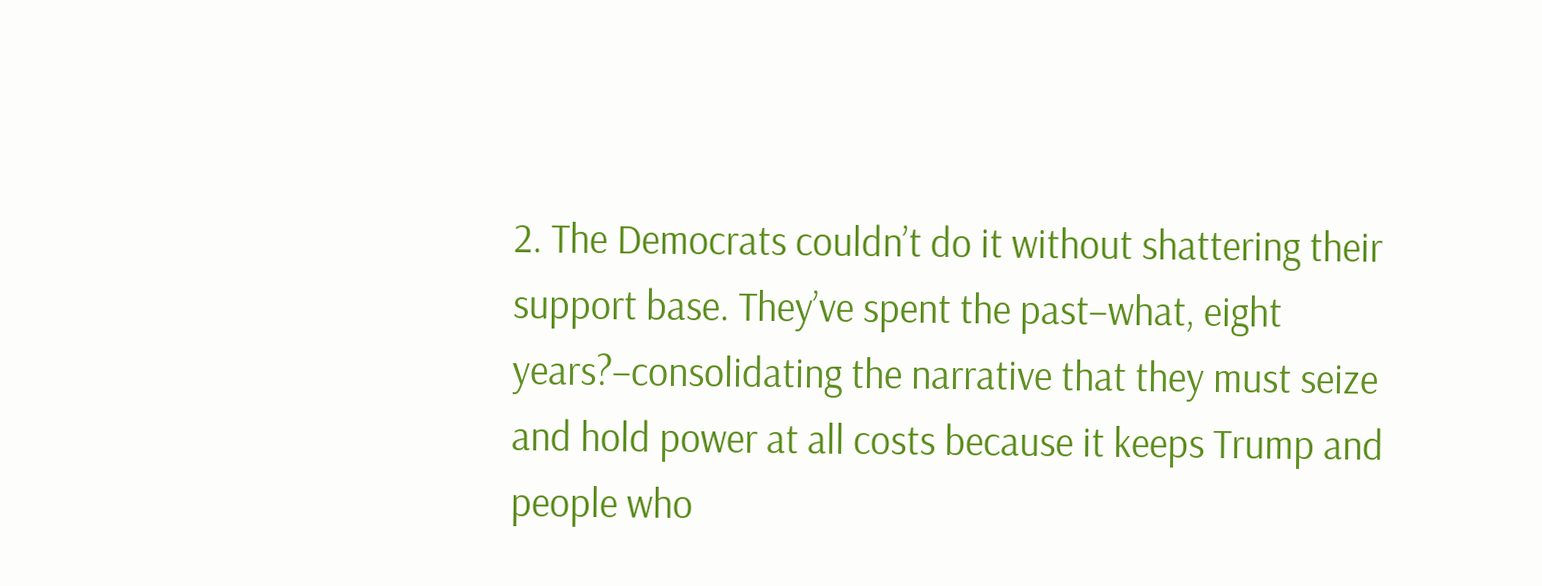2. The Democrats couldn’t do it without shattering their support base. They’ve spent the past–what, eight years?–consolidating the narrative that they must seize and hold power at all costs because it keeps Trump and people who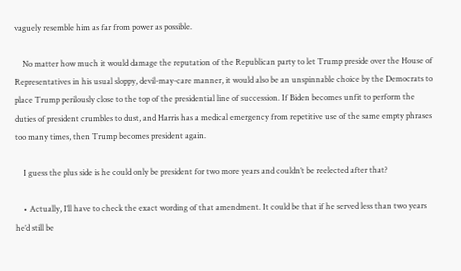vaguely resemble him as far from power as possible.

    No matter how much it would damage the reputation of the Republican party to let Trump preside over the House of Representatives in his usual sloppy, devil-may-care manner, it would also be an unspinnable choice by the Democrats to place Trump perilously close to the top of the presidential line of succession. If Biden becomes unfit to perform the duties of president crumbles to dust, and Harris has a medical emergency from repetitive use of the same empty phrases too many times, then Trump becomes president again.

    I guess the plus side is he could only be president for two more years and couldn’t be reelected after that?

    • Actually, I’ll have to check the exact wording of that amendment. It could be that if he served less than two years he’d still be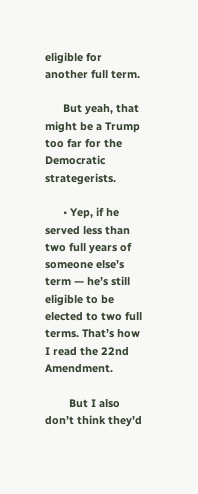eligible for another full term.

      But yeah, that might be a Trump too far for the Democratic strategerists.

      • Yep, if he served less than two full years of someone else’s term — he’s still eligible to be elected to two full terms. That’s how I read the 22nd Amendment.

        But I also don’t think they’d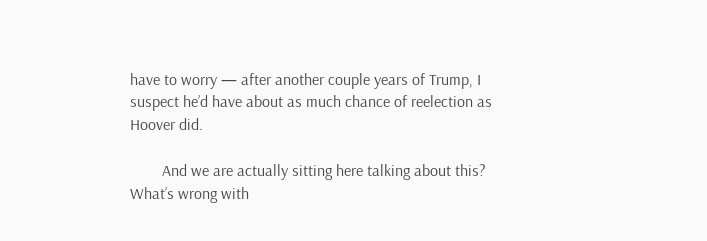have to worry — after another couple years of Trump, I suspect he’d have about as much chance of reelection as Hoover did.

        And we are actually sitting here talking about this? What’s wrong with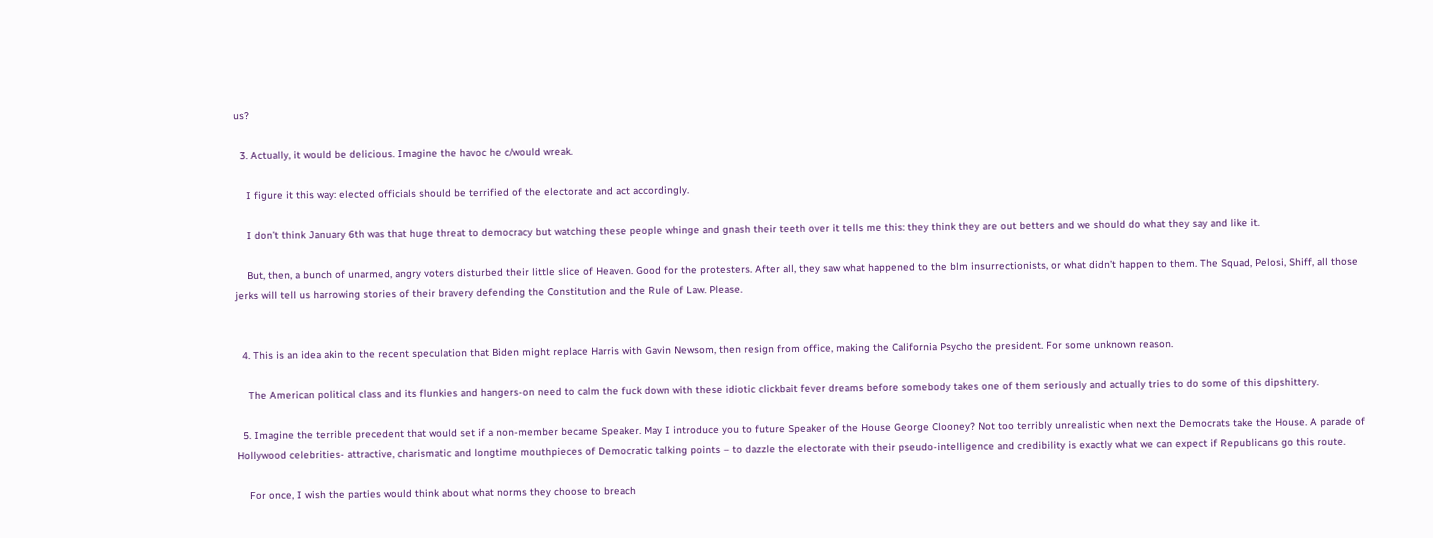us?

  3. Actually, it would be delicious. Imagine the havoc he c/would wreak.

    I figure it this way: elected officials should be terrified of the electorate and act accordingly.

    I don’t think January 6th was that huge threat to democracy but watching these people whinge and gnash their teeth over it tells me this: they think they are out betters and we should do what they say and like it.

    But, then, a bunch of unarmed, angry voters disturbed their little slice of Heaven. Good for the protesters. After all, they saw what happened to the blm insurrectionists, or what didn’t happen to them. The Squad, Pelosi, Shiff, all those jerks will tell us harrowing stories of their bravery defending the Constitution and the Rule of Law. Please.


  4. This is an idea akin to the recent speculation that Biden might replace Harris with Gavin Newsom, then resign from office, making the California Psycho the president. For some unknown reason.

    The American political class and its flunkies and hangers-on need to calm the fuck down with these idiotic clickbait fever dreams before somebody takes one of them seriously and actually tries to do some of this dipshittery.

  5. Imagine the terrible precedent that would set if a non-member became Speaker. May I introduce you to future Speaker of the House George Clooney? Not too terribly unrealistic when next the Democrats take the House. A parade of Hollywood celebrities- attractive, charismatic and longtime mouthpieces of Democratic talking points – to dazzle the electorate with their pseudo-intelligence and credibility is exactly what we can expect if Republicans go this route.

    For once, I wish the parties would think about what norms they choose to breach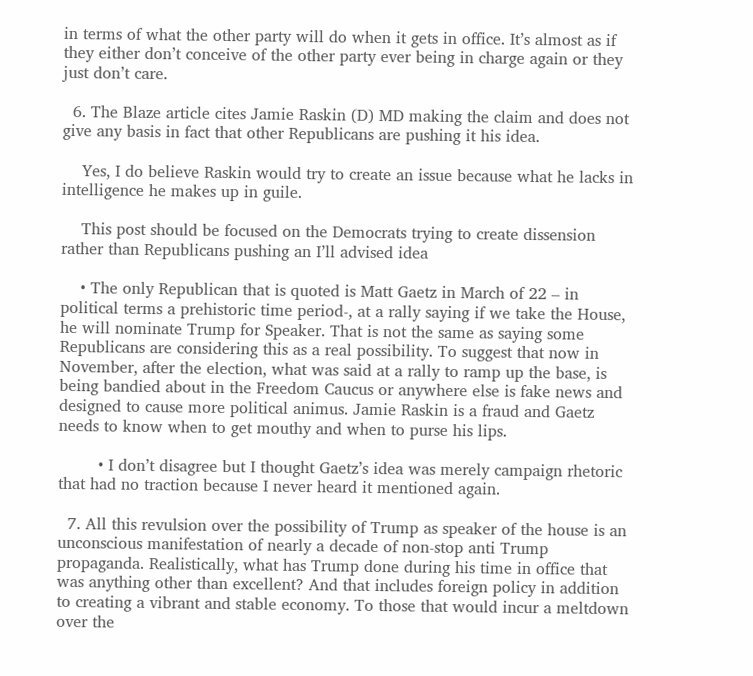in terms of what the other party will do when it gets in office. It’s almost as if they either don’t conceive of the other party ever being in charge again or they just don’t care.

  6. The Blaze article cites Jamie Raskin (D) MD making the claim and does not give any basis in fact that other Republicans are pushing it his idea.

    Yes, I do believe Raskin would try to create an issue because what he lacks in intelligence he makes up in guile.

    This post should be focused on the Democrats trying to create dissension rather than Republicans pushing an I’ll advised idea

    • The only Republican that is quoted is Matt Gaetz in March of 22 – in political terms a prehistoric time period-, at a rally saying if we take the House, he will nominate Trump for Speaker. That is not the same as saying some Republicans are considering this as a real possibility. To suggest that now in November, after the election, what was said at a rally to ramp up the base, is being bandied about in the Freedom Caucus or anywhere else is fake news and designed to cause more political animus. Jamie Raskin is a fraud and Gaetz needs to know when to get mouthy and when to purse his lips.

        • I don’t disagree but I thought Gaetz’s idea was merely campaign rhetoric that had no traction because I never heard it mentioned again.

  7. All this revulsion over the possibility of Trump as speaker of the house is an unconscious manifestation of nearly a decade of non-stop anti Trump propaganda. Realistically, what has Trump done during his time in office that was anything other than excellent? And that includes foreign policy in addition to creating a vibrant and stable economy. To those that would incur a meltdown over the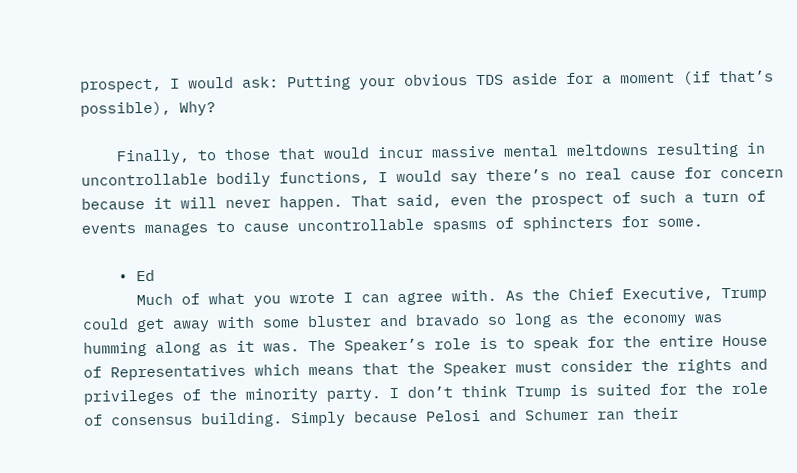prospect, I would ask: Putting your obvious TDS aside for a moment (if that’s possible), Why?

    Finally, to those that would incur massive mental meltdowns resulting in uncontrollable bodily functions, I would say there’s no real cause for concern because it will never happen. That said, even the prospect of such a turn of events manages to cause uncontrollable spasms of sphincters for some.

    • Ed
      Much of what you wrote I can agree with. As the Chief Executive, Trump could get away with some bluster and bravado so long as the economy was humming along as it was. The Speaker’s role is to speak for the entire House of Representatives which means that the Speaker must consider the rights and privileges of the minority party. I don’t think Trump is suited for the role of consensus building. Simply because Pelosi and Schumer ran their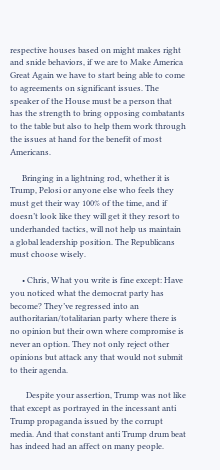respective houses based on might makes right and snide behaviors, if we are to Make America Great Again we have to start being able to come to agreements on significant issues. The speaker of the House must be a person that has the strength to bring opposing combatants to the table but also to help them work through the issues at hand for the benefit of most Americans.

      Bringing in a lightning rod, whether it is Trump, Pelosi or anyone else who feels they must get their way 100% of the time, and if doesn’t look like they will get it they resort to underhanded tactics, will not help us maintain a global leadership position. The Republicans must choose wisely.

      • Chris, What you write is fine except: Have you noticed what the democrat party has become? They’ve regressed into an authoritarian/totalitarian party where there is no opinion but their own where compromise is never an option. They not only reject other opinions but attack any that would not submit to their agenda.

        Despite your assertion, Trump was not like that except as portrayed in the incessant anti Trump propaganda issued by the corrupt media. And that constant anti Trump drum beat has indeed had an affect on many people.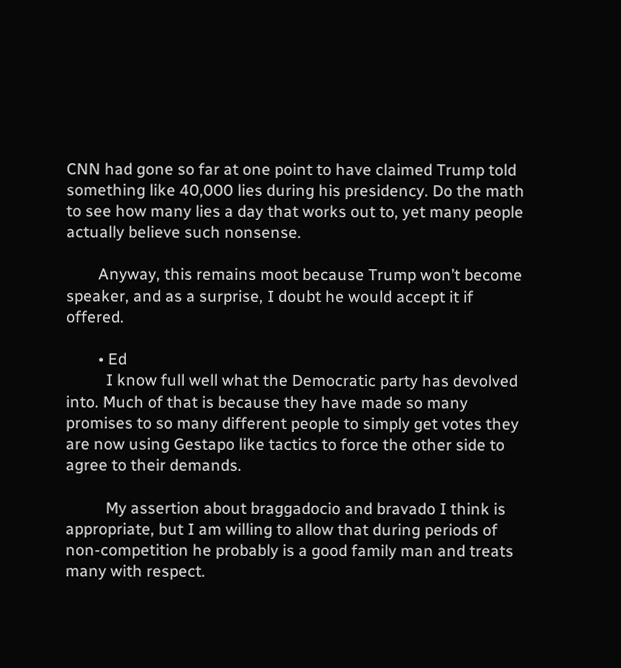CNN had gone so far at one point to have claimed Trump told something like 40,000 lies during his presidency. Do the math to see how many lies a day that works out to, yet many people actually believe such nonsense.

        Anyway, this remains moot because Trump won’t become speaker, and as a surprise, I doubt he would accept it if offered.

        • Ed
          I know full well what the Democratic party has devolved into. Much of that is because they have made so many promises to so many different people to simply get votes they are now using Gestapo like tactics to force the other side to agree to their demands.

          My assertion about braggadocio and bravado I think is appropriate, but I am willing to allow that during periods of non-competition he probably is a good family man and treats many with respect.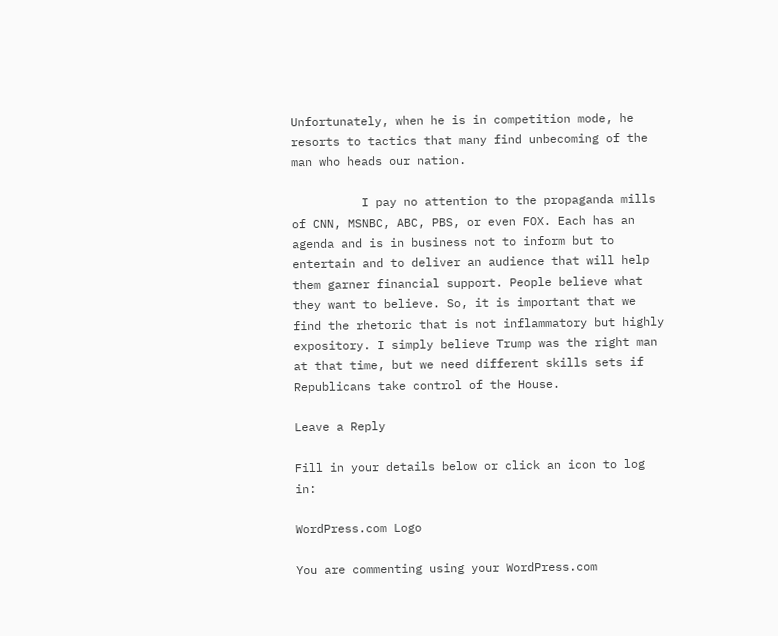Unfortunately, when he is in competition mode, he resorts to tactics that many find unbecoming of the man who heads our nation.

          I pay no attention to the propaganda mills of CNN, MSNBC, ABC, PBS, or even FOX. Each has an agenda and is in business not to inform but to entertain and to deliver an audience that will help them garner financial support. People believe what they want to believe. So, it is important that we find the rhetoric that is not inflammatory but highly expository. I simply believe Trump was the right man at that time, but we need different skills sets if Republicans take control of the House.

Leave a Reply

Fill in your details below or click an icon to log in:

WordPress.com Logo

You are commenting using your WordPress.com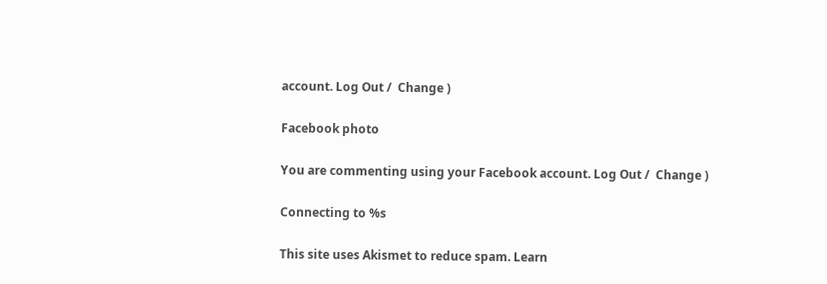account. Log Out /  Change )

Facebook photo

You are commenting using your Facebook account. Log Out /  Change )

Connecting to %s

This site uses Akismet to reduce spam. Learn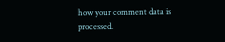how your comment data is processed.